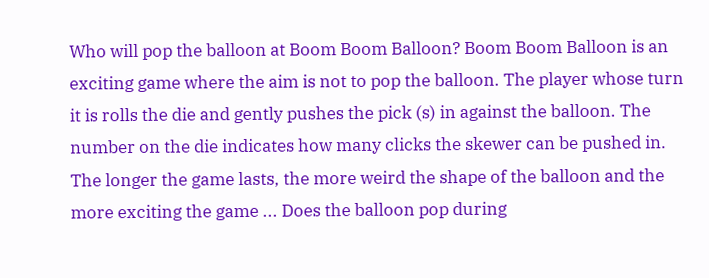Who will pop the balloon at Boom Boom Balloon? Boom Boom Balloon is an exciting game where the aim is not to pop the balloon. The player whose turn it is rolls the die and gently pushes the pick (s) in against the balloon. The number on the die indicates how many clicks the skewer can be pushed in. The longer the game lasts, the more weird the shape of the balloon and the more exciting the game ... Does the balloon pop during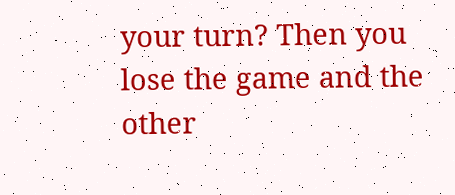your turn? Then you lose the game and the other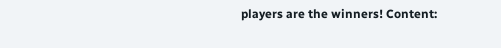players are the winners! Content: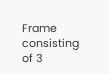Frame consisting of 3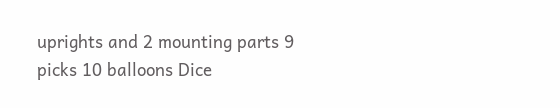uprights and 2 mounting parts 9 picks 10 balloons Dice